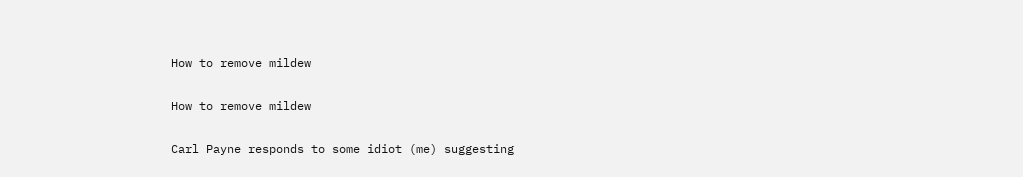How to remove mildew

How to remove mildew

Carl Payne responds to some idiot (me) suggesting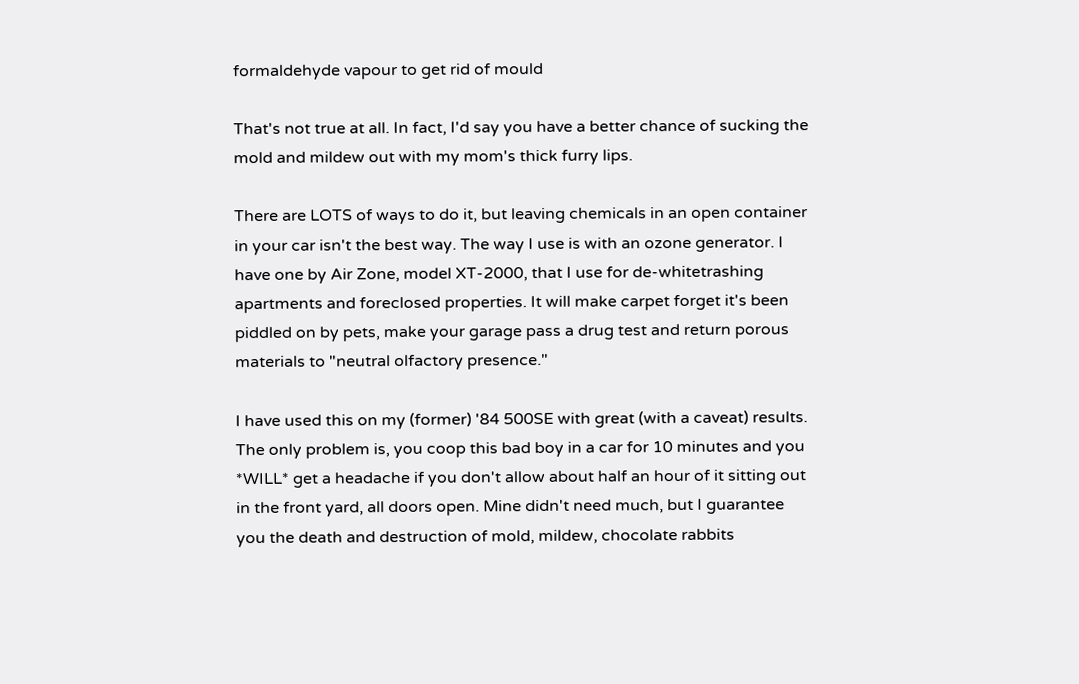formaldehyde vapour to get rid of mould

That's not true at all. In fact, I'd say you have a better chance of sucking the mold and mildew out with my mom's thick furry lips.

There are LOTS of ways to do it, but leaving chemicals in an open container in your car isn't the best way. The way I use is with an ozone generator. I have one by Air Zone, model XT-2000, that I use for de-whitetrashing apartments and foreclosed properties. It will make carpet forget it's been piddled on by pets, make your garage pass a drug test and return porous materials to "neutral olfactory presence."

I have used this on my (former) '84 500SE with great (with a caveat) results. The only problem is, you coop this bad boy in a car for 10 minutes and you *WILL* get a headache if you don't allow about half an hour of it sitting out in the front yard, all doors open. Mine didn't need much, but I guarantee you the death and destruction of mold, mildew, chocolate rabbits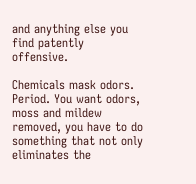and anything else you find patently offensive.

Chemicals mask odors. Period. You want odors, moss and mildew removed, you have to do something that not only eliminates the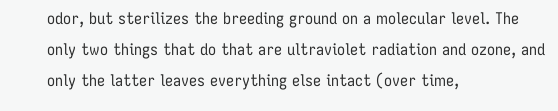odor, but sterilizes the breeding ground on a molecular level. The only two things that do that are ultraviolet radiation and ozone, and only the latter leaves everything else intact (over time,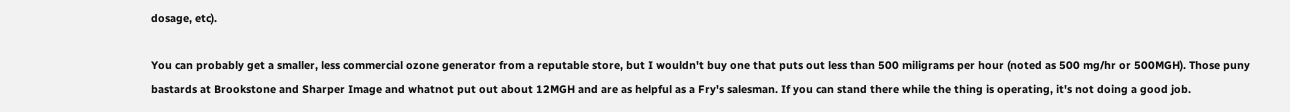dosage, etc).

You can probably get a smaller, less commercial ozone generator from a reputable store, but I wouldn't buy one that puts out less than 500 miligrams per hour (noted as 500 mg/hr or 500MGH). Those puny bastards at Brookstone and Sharper Image and whatnot put out about 12MGH and are as helpful as a Fry's salesman. If you can stand there while the thing is operating, it's not doing a good job.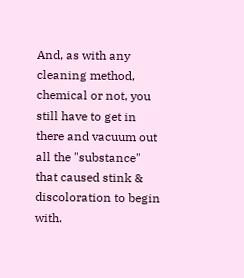And, as with any cleaning method, chemical or not, you still have to get in there and vacuum out all the "substance" that caused stink & discoloration to begin with.